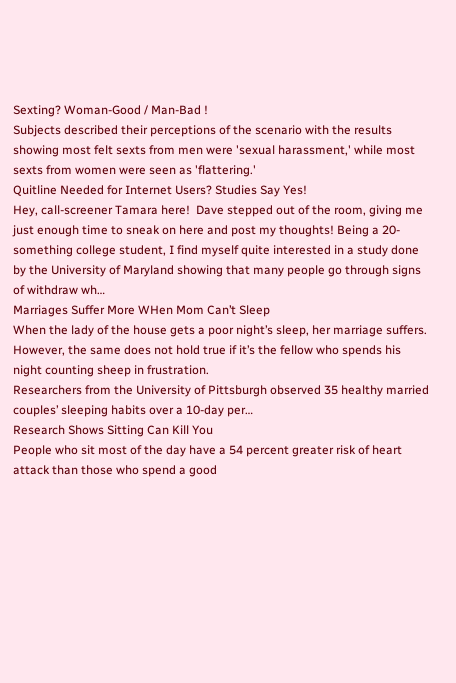Sexting? Woman-Good / Man-Bad !
Subjects described their perceptions of the scenario with the results showing most felt sexts from men were 'sexual harassment,' while most sexts from women were seen as 'flattering.'
Quitline Needed for Internet Users? Studies Say Yes!
Hey, call-screener Tamara here!  Dave stepped out of the room, giving me just enough time to sneak on here and post my thoughts! Being a 20-something college student, I find myself quite interested in a study done by the University of Maryland showing that many people go through signs of withdraw wh…
Marriages Suffer More WHen Mom Can’t Sleep
When the lady of the house gets a poor night’s sleep, her marriage suffers.  However, the same does not hold true if it’s the fellow who spends his night counting sheep in frustration.
Researchers from the University of Pittsburgh observed 35 healthy married couples’ sleeping habits over a 10-day per…
Research Shows Sitting Can Kill You
People who sit most of the day have a 54 percent greater risk of heart attack than those who spend a good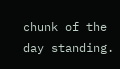chunk of the day standing.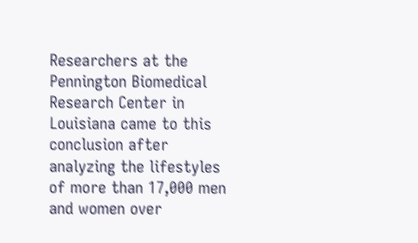Researchers at the Pennington Biomedical Research Center in Louisiana came to this conclusion after analyzing the lifestyles of more than 17,000 men and women over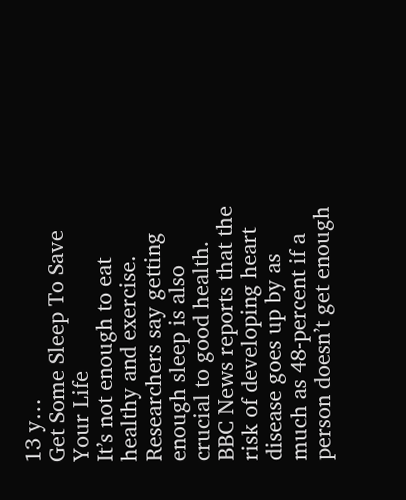13 y…
Get Some Sleep To Save Your Life
It’s not enough to eat healthy and exercise. Researchers say getting enough sleep is also crucial to good health.
BBC News reports that the risk of developing heart disease goes up by as much as 48-percent if a person doesn’t get enough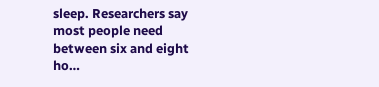sleep. Researchers say most people need between six and eight ho…